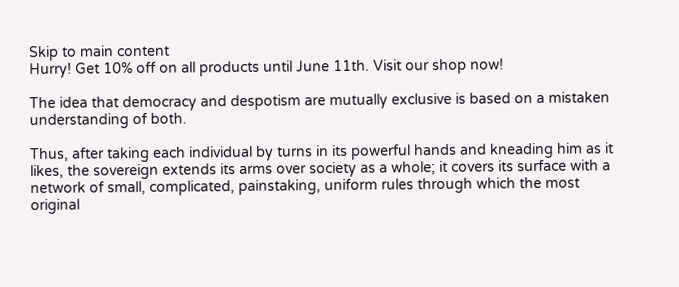Skip to main content
Hurry! Get 10% off on all products until June 11th. Visit our shop now!

The idea that democracy and despotism are mutually exclusive is based on a mistaken understanding of both.

Thus, after taking each individual by turns in its powerful hands and kneading him as it likes, the sovereign extends its arms over society as a whole; it covers its surface with a network of small, complicated, painstaking, uniform rules through which the most original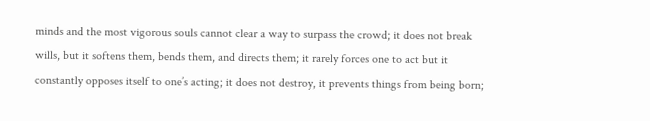minds and the most vigorous souls cannot clear a way to surpass the crowd; it does not break wills, but it softens them, bends them, and directs them; it rarely forces one to act but it constantly opposes itself to one’s acting; it does not destroy, it prevents things from being born;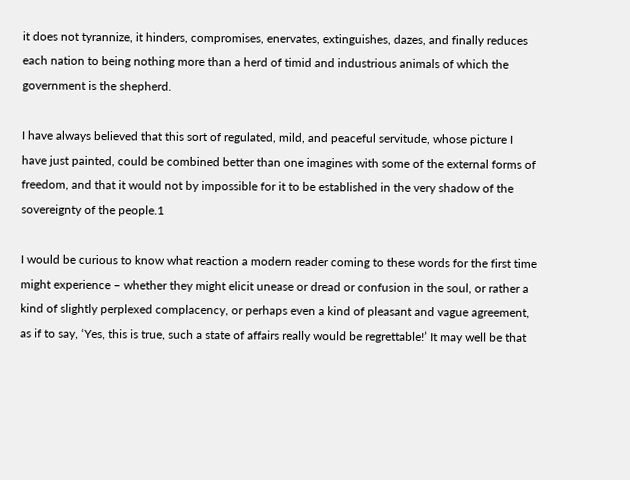it does not tyrannize, it hinders, compromises, enervates, extinguishes, dazes, and finally reduces each nation to being nothing more than a herd of timid and industrious animals of which the government is the shepherd.

I have always believed that this sort of regulated, mild, and peaceful servitude, whose picture I have just painted, could be combined better than one imagines with some of the external forms of freedom, and that it would not by impossible for it to be established in the very shadow of the sovereignty of the people.1

I would be curious to know what reaction a modern reader coming to these words for the first time might experience – whether they might elicit unease or dread or confusion in the soul, or rather a kind of slightly perplexed complacency, or perhaps even a kind of pleasant and vague agreement, as if to say, ‘Yes, this is true, such a state of affairs really would be regrettable!’ It may well be that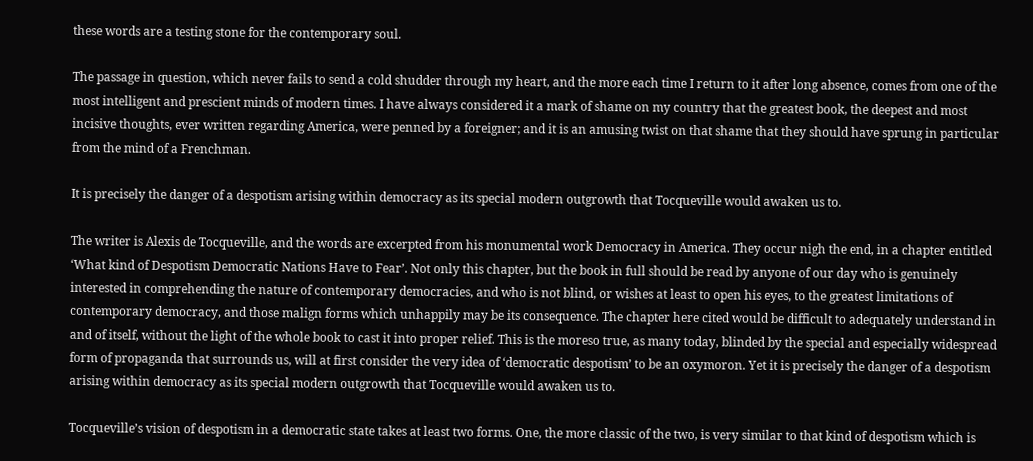these words are a testing stone for the contemporary soul.

The passage in question, which never fails to send a cold shudder through my heart, and the more each time I return to it after long absence, comes from one of the most intelligent and prescient minds of modern times. I have always considered it a mark of shame on my country that the greatest book, the deepest and most incisive thoughts, ever written regarding America, were penned by a foreigner; and it is an amusing twist on that shame that they should have sprung in particular from the mind of a Frenchman.

It is precisely the danger of a despotism arising within democracy as its special modern outgrowth that Tocqueville would awaken us to.

The writer is Alexis de Tocqueville, and the words are excerpted from his monumental work Democracy in America. They occur nigh the end, in a chapter entitled ‘What kind of Despotism Democratic Nations Have to Fear’. Not only this chapter, but the book in full should be read by anyone of our day who is genuinely interested in comprehending the nature of contemporary democracies, and who is not blind, or wishes at least to open his eyes, to the greatest limitations of contemporary democracy, and those malign forms which unhappily may be its consequence. The chapter here cited would be difficult to adequately understand in and of itself, without the light of the whole book to cast it into proper relief. This is the moreso true, as many today, blinded by the special and especially widespread form of propaganda that surrounds us, will at first consider the very idea of ‘democratic despotism’ to be an oxymoron. Yet it is precisely the danger of a despotism arising within democracy as its special modern outgrowth that Tocqueville would awaken us to.

Tocqueville’s vision of despotism in a democratic state takes at least two forms. One, the more classic of the two, is very similar to that kind of despotism which is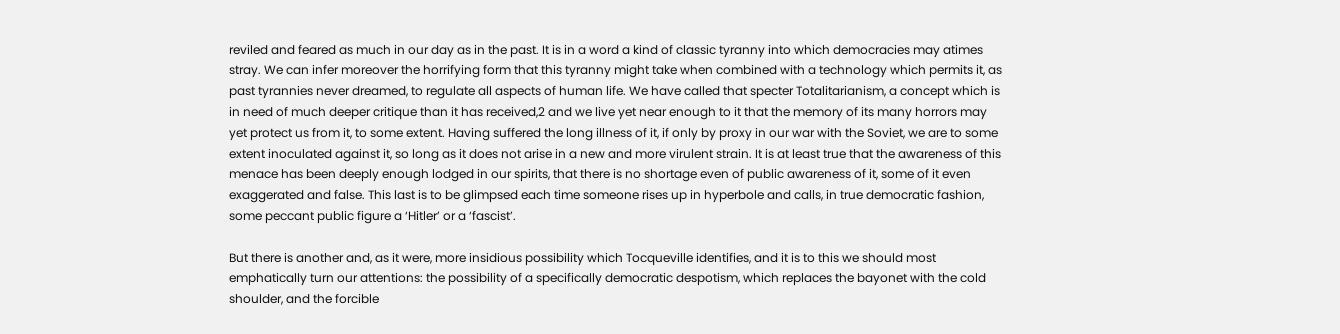reviled and feared as much in our day as in the past. It is in a word a kind of classic tyranny into which democracies may atimes stray. We can infer moreover the horrifying form that this tyranny might take when combined with a technology which permits it, as past tyrannies never dreamed, to regulate all aspects of human life. We have called that specter Totalitarianism, a concept which is in need of much deeper critique than it has received,2 and we live yet near enough to it that the memory of its many horrors may yet protect us from it, to some extent. Having suffered the long illness of it, if only by proxy in our war with the Soviet, we are to some extent inoculated against it, so long as it does not arise in a new and more virulent strain. It is at least true that the awareness of this menace has been deeply enough lodged in our spirits, that there is no shortage even of public awareness of it, some of it even exaggerated and false. This last is to be glimpsed each time someone rises up in hyperbole and calls, in true democratic fashion, some peccant public figure a ‘Hitler’ or a ‘fascist’.

But there is another and, as it were, more insidious possibility which Tocqueville identifies, and it is to this we should most emphatically turn our attentions: the possibility of a specifically democratic despotism, which replaces the bayonet with the cold shoulder, and the forcible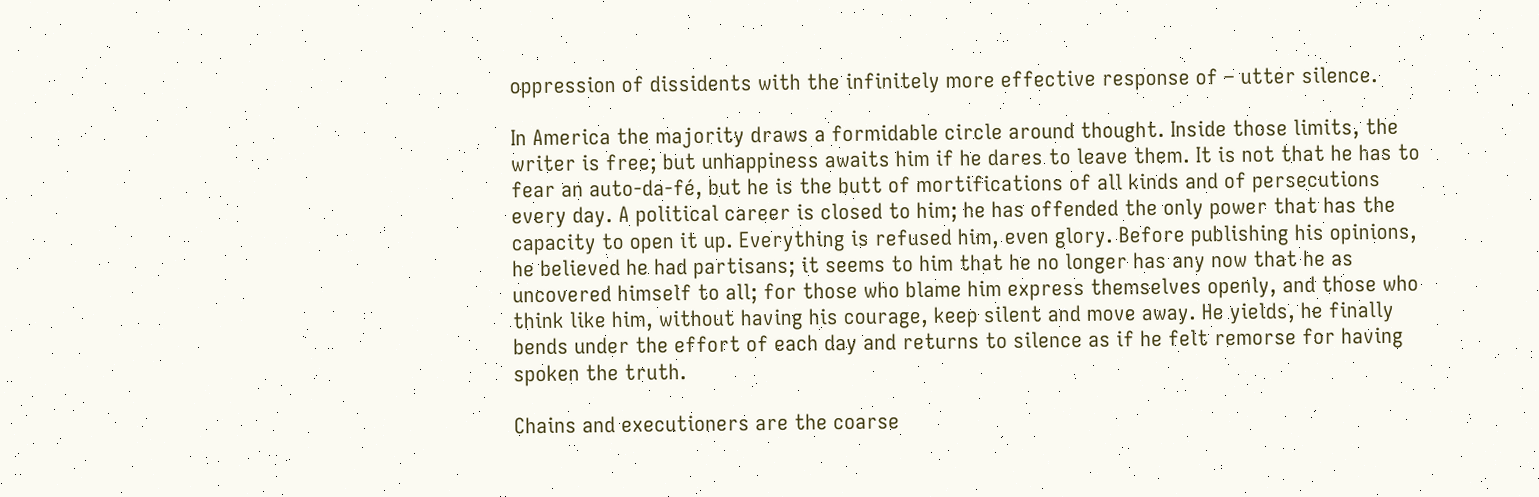oppression of dissidents with the infinitely more effective response of – utter silence.

In America the majority draws a formidable circle around thought. Inside those limits, the writer is free; but unhappiness awaits him if he dares to leave them. It is not that he has to fear an auto-da-fé, but he is the butt of mortifications of all kinds and of persecutions every day. A political career is closed to him; he has offended the only power that has the capacity to open it up. Everything is refused him, even glory. Before publishing his opinions, he believed he had partisans; it seems to him that he no longer has any now that he as uncovered himself to all; for those who blame him express themselves openly, and those who think like him, without having his courage, keep silent and move away. He yields, he finally bends under the effort of each day and returns to silence as if he felt remorse for having spoken the truth.

Chains and executioners are the coarse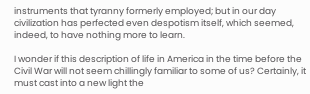instruments that tyranny formerly employed; but in our day civilization has perfected even despotism itself, which seemed, indeed, to have nothing more to learn.

I wonder if this description of life in America in the time before the Civil War will not seem chillingly familiar to some of us? Certainly, it must cast into a new light the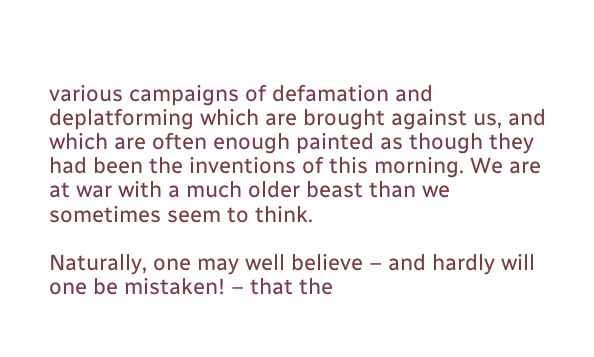various campaigns of defamation and deplatforming which are brought against us, and which are often enough painted as though they had been the inventions of this morning. We are at war with a much older beast than we sometimes seem to think.

Naturally, one may well believe – and hardly will one be mistaken! – that the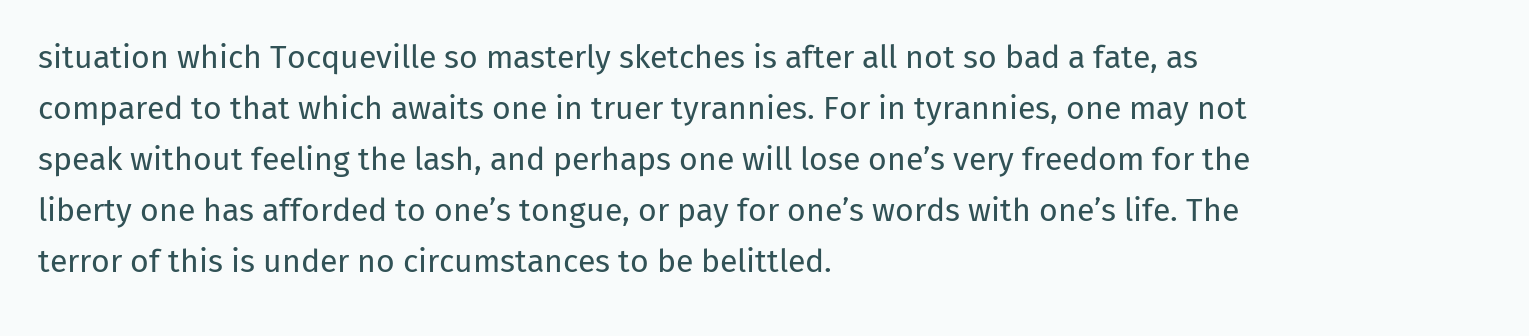situation which Tocqueville so masterly sketches is after all not so bad a fate, as compared to that which awaits one in truer tyrannies. For in tyrannies, one may not speak without feeling the lash, and perhaps one will lose one’s very freedom for the liberty one has afforded to one’s tongue, or pay for one’s words with one’s life. The terror of this is under no circumstances to be belittled.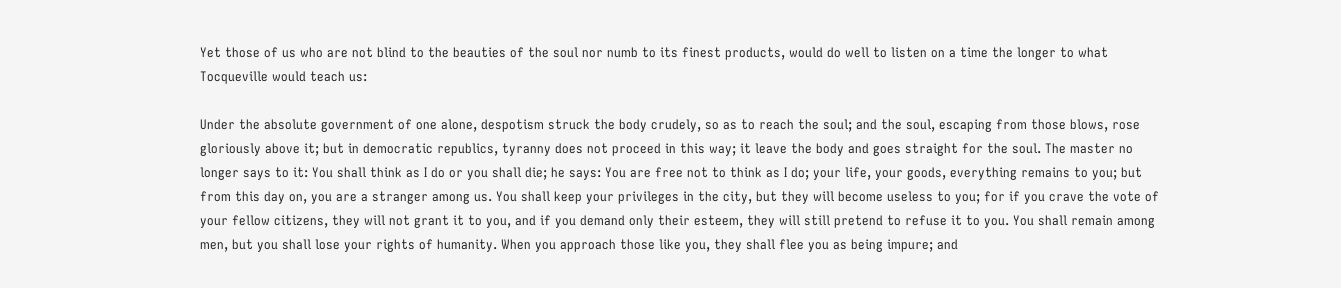Yet those of us who are not blind to the beauties of the soul nor numb to its finest products, would do well to listen on a time the longer to what Tocqueville would teach us:

Under the absolute government of one alone, despotism struck the body crudely, so as to reach the soul; and the soul, escaping from those blows, rose gloriously above it; but in democratic republics, tyranny does not proceed in this way; it leave the body and goes straight for the soul. The master no longer says to it: You shall think as I do or you shall die; he says: You are free not to think as I do; your life, your goods, everything remains to you; but from this day on, you are a stranger among us. You shall keep your privileges in the city, but they will become useless to you; for if you crave the vote of your fellow citizens, they will not grant it to you, and if you demand only their esteem, they will still pretend to refuse it to you. You shall remain among men, but you shall lose your rights of humanity. When you approach those like you, they shall flee you as being impure; and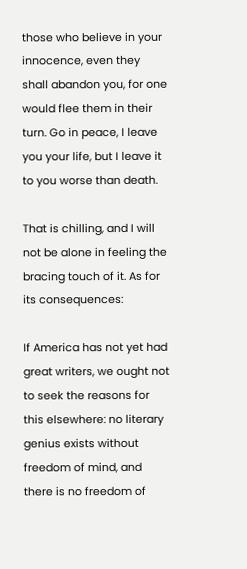those who believe in your innocence, even they shall abandon you, for one would flee them in their turn. Go in peace, I leave you your life, but I leave it to you worse than death.

That is chilling, and I will not be alone in feeling the bracing touch of it. As for its consequences:

If America has not yet had great writers, we ought not to seek the reasons for this elsewhere: no literary genius exists without freedom of mind, and there is no freedom of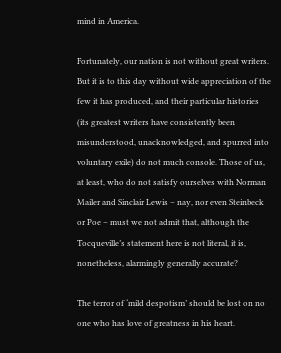mind in America.

Fortunately, our nation is not without great writers. But it is to this day without wide appreciation of the few it has produced, and their particular histories (its greatest writers have consistently been misunderstood, unacknowledged, and spurred into voluntary exile) do not much console. Those of us, at least, who do not satisfy ourselves with Norman Mailer and Sinclair Lewis – nay, nor even Steinbeck or Poe – must we not admit that, although the Tocqueville’s statement here is not literal, it is, nonetheless, alarmingly generally accurate?

The terror of ‘mild despotism’ should be lost on no one who has love of greatness in his heart.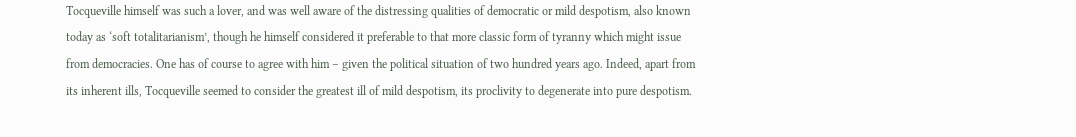Tocqueville himself was such a lover, and was well aware of the distressing qualities of democratic or mild despotism, also known today as ‘soft totalitarianism’, though he himself considered it preferable to that more classic form of tyranny which might issue from democracies. One has of course to agree with him – given the political situation of two hundred years ago. Indeed, apart from its inherent ills, Tocqueville seemed to consider the greatest ill of mild despotism, its proclivity to degenerate into pure despotism.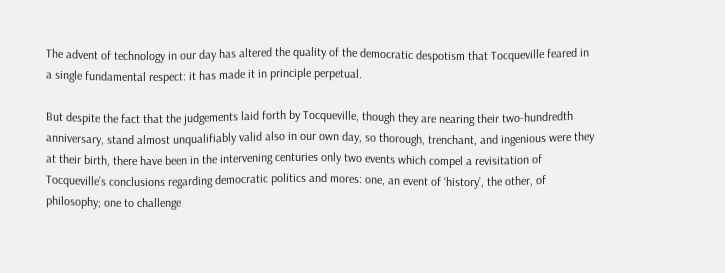The advent of technology in our day has altered the quality of the democratic despotism that Tocqueville feared in a single fundamental respect: it has made it in principle perpetual.

But despite the fact that the judgements laid forth by Tocqueville, though they are nearing their two-hundredth anniversary, stand almost unqualifiably valid also in our own day, so thorough, trenchant, and ingenious were they at their birth, there have been in the intervening centuries only two events which compel a revisitation of Tocqueville’s conclusions regarding democratic politics and mores: one, an event of ‘history’, the other, of philosophy; one to challenge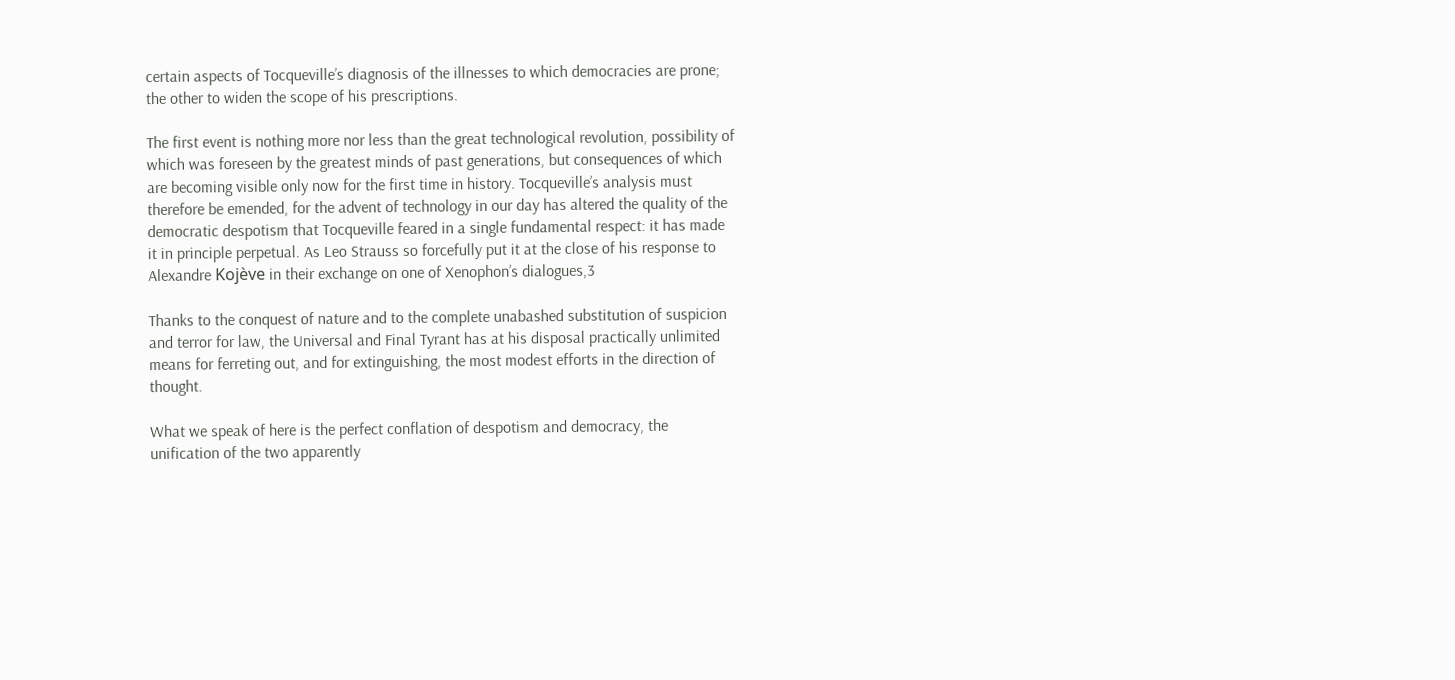certain aspects of Tocqueville’s diagnosis of the illnesses to which democracies are prone; the other to widen the scope of his prescriptions.

The first event is nothing more nor less than the great technological revolution, possibility of which was foreseen by the greatest minds of past generations, but consequences of which are becoming visible only now for the first time in history. Tocqueville’s analysis must therefore be emended, for the advent of technology in our day has altered the quality of the democratic despotism that Tocqueville feared in a single fundamental respect: it has made it in principle perpetual. As Leo Strauss so forcefully put it at the close of his response to Alexandre Kojève in their exchange on one of Xenophon’s dialogues,3

Thanks to the conquest of nature and to the complete unabashed substitution of suspicion and terror for law, the Universal and Final Tyrant has at his disposal practically unlimited means for ferreting out, and for extinguishing, the most modest efforts in the direction of thought.

What we speak of here is the perfect conflation of despotism and democracy, the unification of the two apparently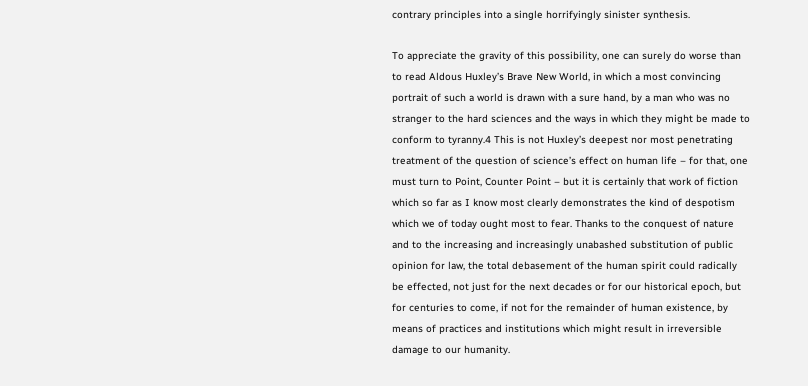contrary principles into a single horrifyingly sinister synthesis.

To appreciate the gravity of this possibility, one can surely do worse than to read Aldous Huxley’s Brave New World, in which a most convincing portrait of such a world is drawn with a sure hand, by a man who was no stranger to the hard sciences and the ways in which they might be made to conform to tyranny.4 This is not Huxley’s deepest nor most penetrating treatment of the question of science’s effect on human life – for that, one must turn to Point, Counter Point – but it is certainly that work of fiction which so far as I know most clearly demonstrates the kind of despotism which we of today ought most to fear. Thanks to the conquest of nature and to the increasing and increasingly unabashed substitution of public opinion for law, the total debasement of the human spirit could radically be effected, not just for the next decades or for our historical epoch, but for centuries to come, if not for the remainder of human existence, by means of practices and institutions which might result in irreversible damage to our humanity.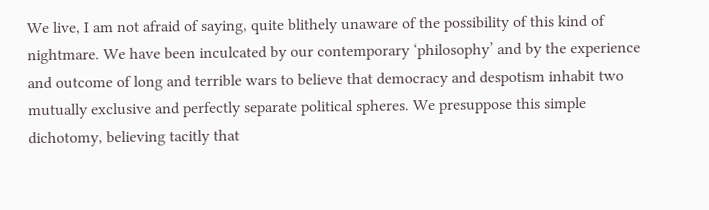We live, I am not afraid of saying, quite blithely unaware of the possibility of this kind of nightmare. We have been inculcated by our contemporary ‘philosophy’ and by the experience and outcome of long and terrible wars to believe that democracy and despotism inhabit two mutually exclusive and perfectly separate political spheres. We presuppose this simple dichotomy, believing tacitly that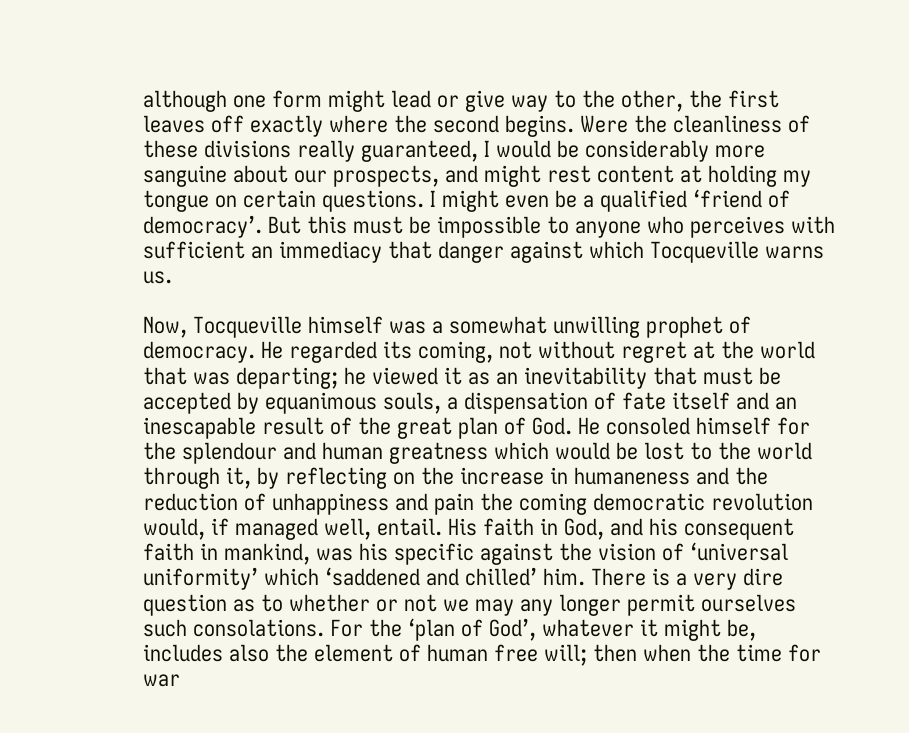although one form might lead or give way to the other, the first leaves off exactly where the second begins. Were the cleanliness of these divisions really guaranteed, I would be considerably more sanguine about our prospects, and might rest content at holding my tongue on certain questions. I might even be a qualified ‘friend of democracy’. But this must be impossible to anyone who perceives with sufficient an immediacy that danger against which Tocqueville warns us.

Now, Tocqueville himself was a somewhat unwilling prophet of democracy. He regarded its coming, not without regret at the world that was departing; he viewed it as an inevitability that must be accepted by equanimous souls, a dispensation of fate itself and an inescapable result of the great plan of God. He consoled himself for the splendour and human greatness which would be lost to the world through it, by reflecting on the increase in humaneness and the reduction of unhappiness and pain the coming democratic revolution would, if managed well, entail. His faith in God, and his consequent faith in mankind, was his specific against the vision of ‘universal uniformity’ which ‘saddened and chilled’ him. There is a very dire question as to whether or not we may any longer permit ourselves such consolations. For the ‘plan of God’, whatever it might be, includes also the element of human free will; then when the time for war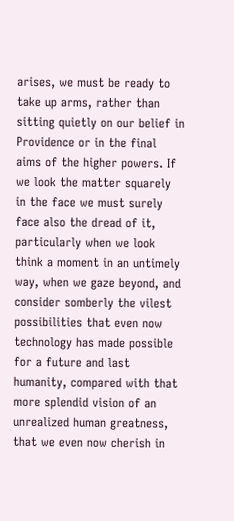arises, we must be ready to take up arms, rather than sitting quietly on our belief in Providence or in the final aims of the higher powers. If we look the matter squarely in the face we must surely face also the dread of it, particularly when we look think a moment in an untimely way, when we gaze beyond, and consider somberly the vilest possibilities that even now technology has made possible for a future and last humanity, compared with that more splendid vision of an unrealized human greatness, that we even now cherish in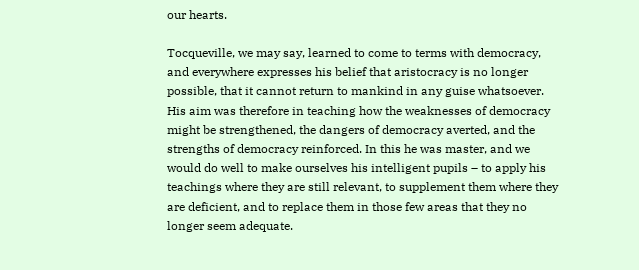our hearts.

Tocqueville, we may say, learned to come to terms with democracy, and everywhere expresses his belief that aristocracy is no longer possible, that it cannot return to mankind in any guise whatsoever. His aim was therefore in teaching how the weaknesses of democracy might be strengthened, the dangers of democracy averted, and the strengths of democracy reinforced. In this he was master, and we would do well to make ourselves his intelligent pupils – to apply his teachings where they are still relevant, to supplement them where they are deficient, and to replace them in those few areas that they no longer seem adequate.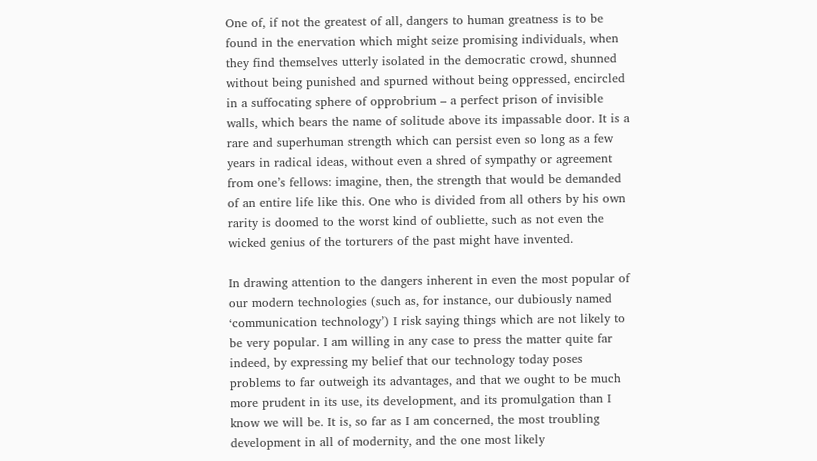One of, if not the greatest of all, dangers to human greatness is to be found in the enervation which might seize promising individuals, when they find themselves utterly isolated in the democratic crowd, shunned without being punished and spurned without being oppressed, encircled in a suffocating sphere of opprobrium – a perfect prison of invisible walls, which bears the name of solitude above its impassable door. It is a rare and superhuman strength which can persist even so long as a few years in radical ideas, without even a shred of sympathy or agreement from one’s fellows: imagine, then, the strength that would be demanded of an entire life like this. One who is divided from all others by his own rarity is doomed to the worst kind of oubliette, such as not even the wicked genius of the torturers of the past might have invented.

In drawing attention to the dangers inherent in even the most popular of our modern technologies (such as, for instance, our dubiously named ‘communication technology’) I risk saying things which are not likely to be very popular. I am willing in any case to press the matter quite far indeed, by expressing my belief that our technology today poses problems to far outweigh its advantages, and that we ought to be much more prudent in its use, its development, and its promulgation than I know we will be. It is, so far as I am concerned, the most troubling development in all of modernity, and the one most likely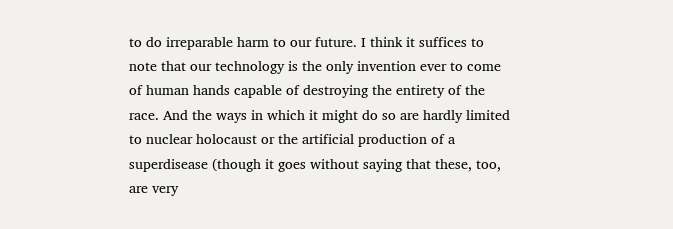to do irreparable harm to our future. I think it suffices to note that our technology is the only invention ever to come of human hands capable of destroying the entirety of the race. And the ways in which it might do so are hardly limited to nuclear holocaust or the artificial production of a superdisease (though it goes without saying that these, too, are very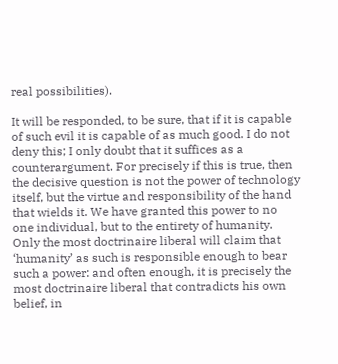real possibilities).

It will be responded, to be sure, that if it is capable of such evil it is capable of as much good. I do not deny this; I only doubt that it suffices as a counterargument. For precisely if this is true, then the decisive question is not the power of technology itself, but the virtue and responsibility of the hand that wields it. We have granted this power to no one individual, but to the entirety of humanity. Only the most doctrinaire liberal will claim that ‘humanity’ as such is responsible enough to bear such a power: and often enough, it is precisely the most doctrinaire liberal that contradicts his own belief, in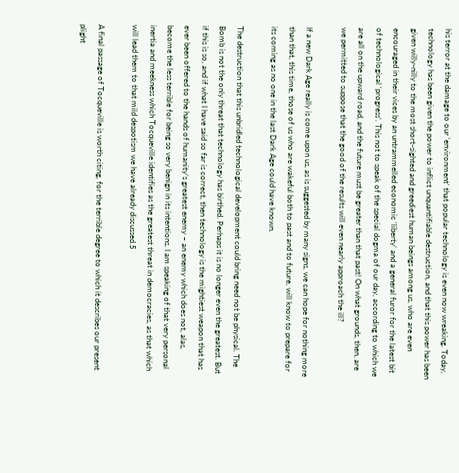his terror at the damage to our ‘environment’ that popular technology is even now wreaking. Today, technology has been given the power to inflict unquantifiable destruction, and that this power has been given willy-nilly to the most short-sighted and greediest human beings among us, who are even encouraged in their vices by an untrammelled economic ‘liberty’ and a general furor for the latest bit of technological ‘progress’. This not to speak of the special dogma of our day, according to which we are all on the upward road, and the future must be greater than that past! On what grounds, then, are we permitted to suppose that the good of the results will even nearly approach the ill?

If a new Dark Age really is come upon us, as is suggested by many signs, we can hope for nothing more than that, this time, those of us who are wakeful both to past and to future, will know to prepare for its coming as no one in the last Dark Age could have known.

The destruction that this unbridled technological development could bring need not be physical. The Bomb is not the only threat that technology has birthed. Perhaps it is no longer even the greatest. But if this is so, and if what I have said so far is correct, then technology is the mightiest weapon that has ever been offered to the hands of humanity’s greatest enemy – an enemy which does not, alas, become the less terrible for being so very benign in its intentions. I am speaking of that very personal inertia and meekness which Tocqueville identifies as the greatest threat in democracies, as that which will lead them to that mild despotism we have already discussed.5

A final passage of Tocqueville is worth citing, for the terrible degree to which it describes our present plight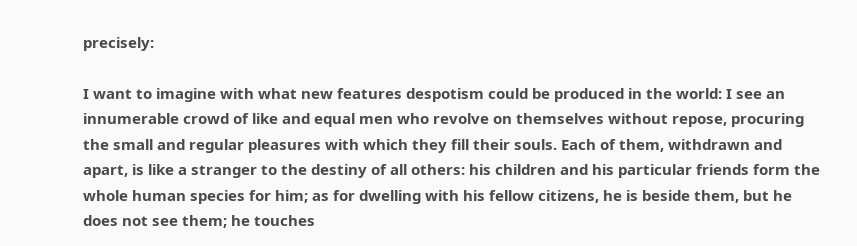precisely:

I want to imagine with what new features despotism could be produced in the world: I see an innumerable crowd of like and equal men who revolve on themselves without repose, procuring the small and regular pleasures with which they fill their souls. Each of them, withdrawn and apart, is like a stranger to the destiny of all others: his children and his particular friends form the whole human species for him; as for dwelling with his fellow citizens, he is beside them, but he does not see them; he touches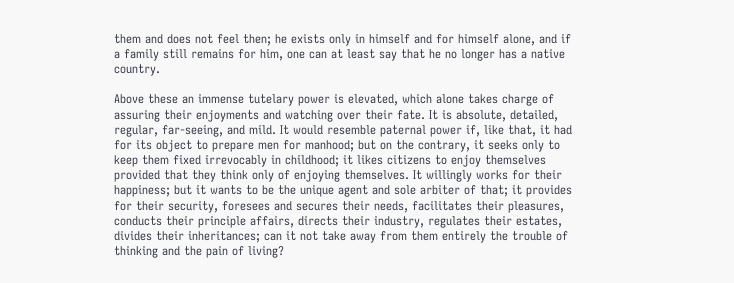them and does not feel then; he exists only in himself and for himself alone, and if a family still remains for him, one can at least say that he no longer has a native country.

Above these an immense tutelary power is elevated, which alone takes charge of assuring their enjoyments and watching over their fate. It is absolute, detailed, regular, far-seeing, and mild. It would resemble paternal power if, like that, it had for its object to prepare men for manhood; but on the contrary, it seeks only to keep them fixed irrevocably in childhood; it likes citizens to enjoy themselves provided that they think only of enjoying themselves. It willingly works for their happiness; but it wants to be the unique agent and sole arbiter of that; it provides for their security, foresees and secures their needs, facilitates their pleasures, conducts their principle affairs, directs their industry, regulates their estates, divides their inheritances; can it not take away from them entirely the trouble of thinking and the pain of living?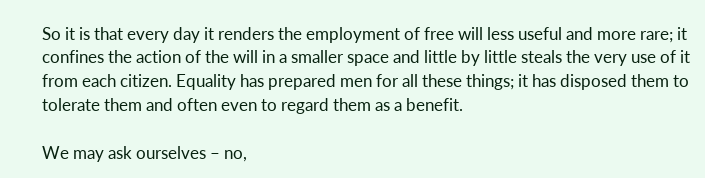So it is that every day it renders the employment of free will less useful and more rare; it confines the action of the will in a smaller space and little by little steals the very use of it from each citizen. Equality has prepared men for all these things; it has disposed them to tolerate them and often even to regard them as a benefit.

We may ask ourselves – no,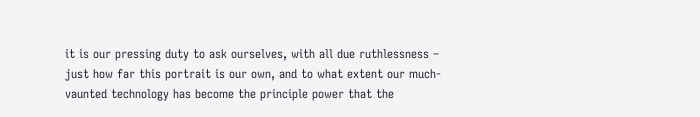it is our pressing duty to ask ourselves, with all due ruthlessness – just how far this portrait is our own, and to what extent our much-vaunted technology has become the principle power that the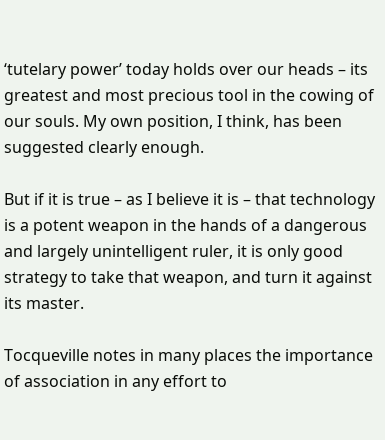‘tutelary power’ today holds over our heads – its greatest and most precious tool in the cowing of our souls. My own position, I think, has been suggested clearly enough.

But if it is true – as I believe it is – that technology is a potent weapon in the hands of a dangerous and largely unintelligent ruler, it is only good strategy to take that weapon, and turn it against its master.

Tocqueville notes in many places the importance of association in any effort to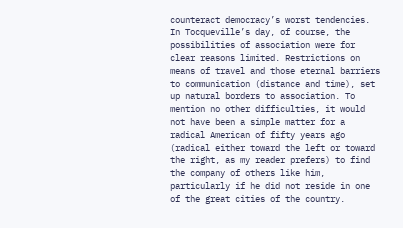counteract democracy’s worst tendencies. In Tocqueville’s day, of course, the possibilities of association were for clear reasons limited. Restrictions on means of travel and those eternal barriers to communication (distance and time), set up natural borders to association. To mention no other difficulties, it would not have been a simple matter for a radical American of fifty years ago (radical either toward the left or toward the right, as my reader prefers) to find the company of others like him, particularly if he did not reside in one of the great cities of the country.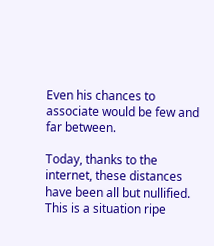Even his chances to associate would be few and far between.

Today, thanks to the internet, these distances have been all but nullified. This is a situation ripe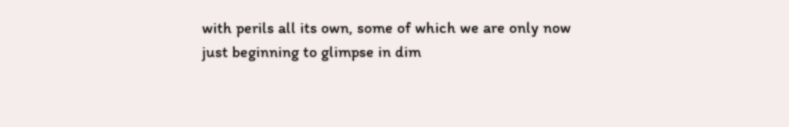with perils all its own, some of which we are only now just beginning to glimpse in dim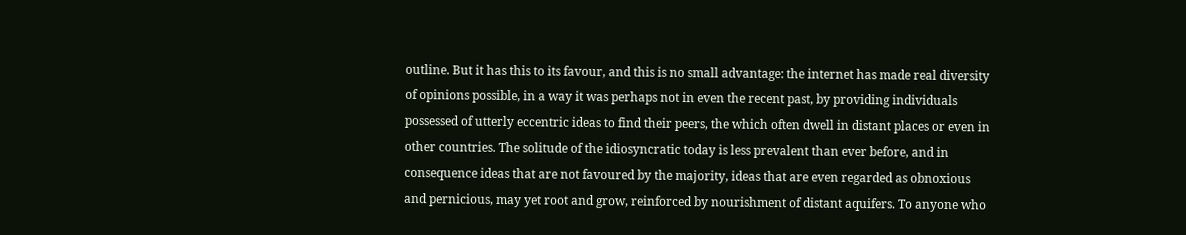outline. But it has this to its favour, and this is no small advantage: the internet has made real diversity of opinions possible, in a way it was perhaps not in even the recent past, by providing individuals possessed of utterly eccentric ideas to find their peers, the which often dwell in distant places or even in other countries. The solitude of the idiosyncratic today is less prevalent than ever before, and in consequence ideas that are not favoured by the majority, ideas that are even regarded as obnoxious and pernicious, may yet root and grow, reinforced by nourishment of distant aquifers. To anyone who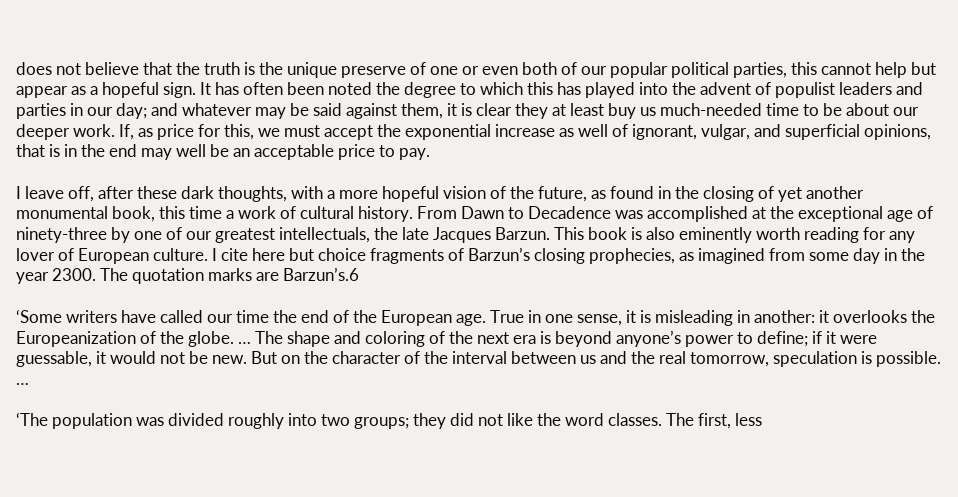does not believe that the truth is the unique preserve of one or even both of our popular political parties, this cannot help but appear as a hopeful sign. It has often been noted the degree to which this has played into the advent of populist leaders and parties in our day; and whatever may be said against them, it is clear they at least buy us much-needed time to be about our deeper work. If, as price for this, we must accept the exponential increase as well of ignorant, vulgar, and superficial opinions, that is in the end may well be an acceptable price to pay.

I leave off, after these dark thoughts, with a more hopeful vision of the future, as found in the closing of yet another monumental book, this time a work of cultural history. From Dawn to Decadence was accomplished at the exceptional age of ninety-three by one of our greatest intellectuals, the late Jacques Barzun. This book is also eminently worth reading for any lover of European culture. I cite here but choice fragments of Barzun’s closing prophecies, as imagined from some day in the year 2300. The quotation marks are Barzun’s.6

‘Some writers have called our time the end of the European age. True in one sense, it is misleading in another: it overlooks the Europeanization of the globe. … The shape and coloring of the next era is beyond anyone’s power to define; if it were guessable, it would not be new. But on the character of the interval between us and the real tomorrow, speculation is possible. …

‘The population was divided roughly into two groups; they did not like the word classes. The first, less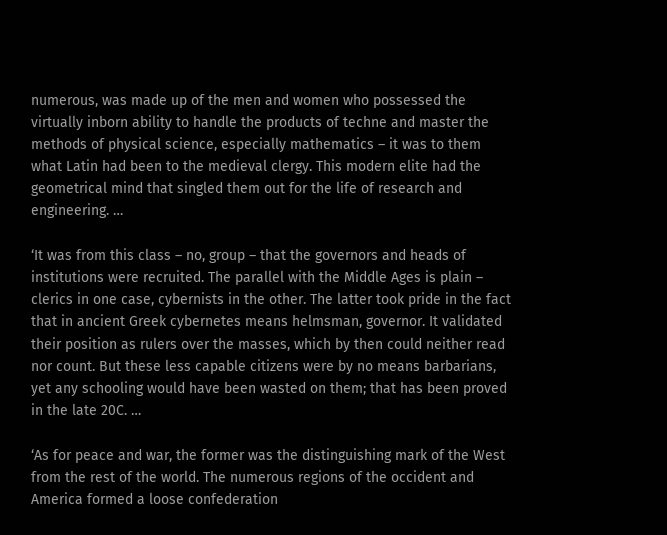numerous, was made up of the men and women who possessed the virtually inborn ability to handle the products of techne and master the methods of physical science, especially mathematics – it was to them what Latin had been to the medieval clergy. This modern elite had the geometrical mind that singled them out for the life of research and engineering. …

‘It was from this class – no, group – that the governors and heads of institutions were recruited. The parallel with the Middle Ages is plain – clerics in one case, cybernists in the other. The latter took pride in the fact that in ancient Greek cybernetes means helmsman, governor. It validated their position as rulers over the masses, which by then could neither read nor count. But these less capable citizens were by no means barbarians, yet any schooling would have been wasted on them; that has been proved in the late 20C. …

‘As for peace and war, the former was the distinguishing mark of the West from the rest of the world. The numerous regions of the occident and America formed a loose confederation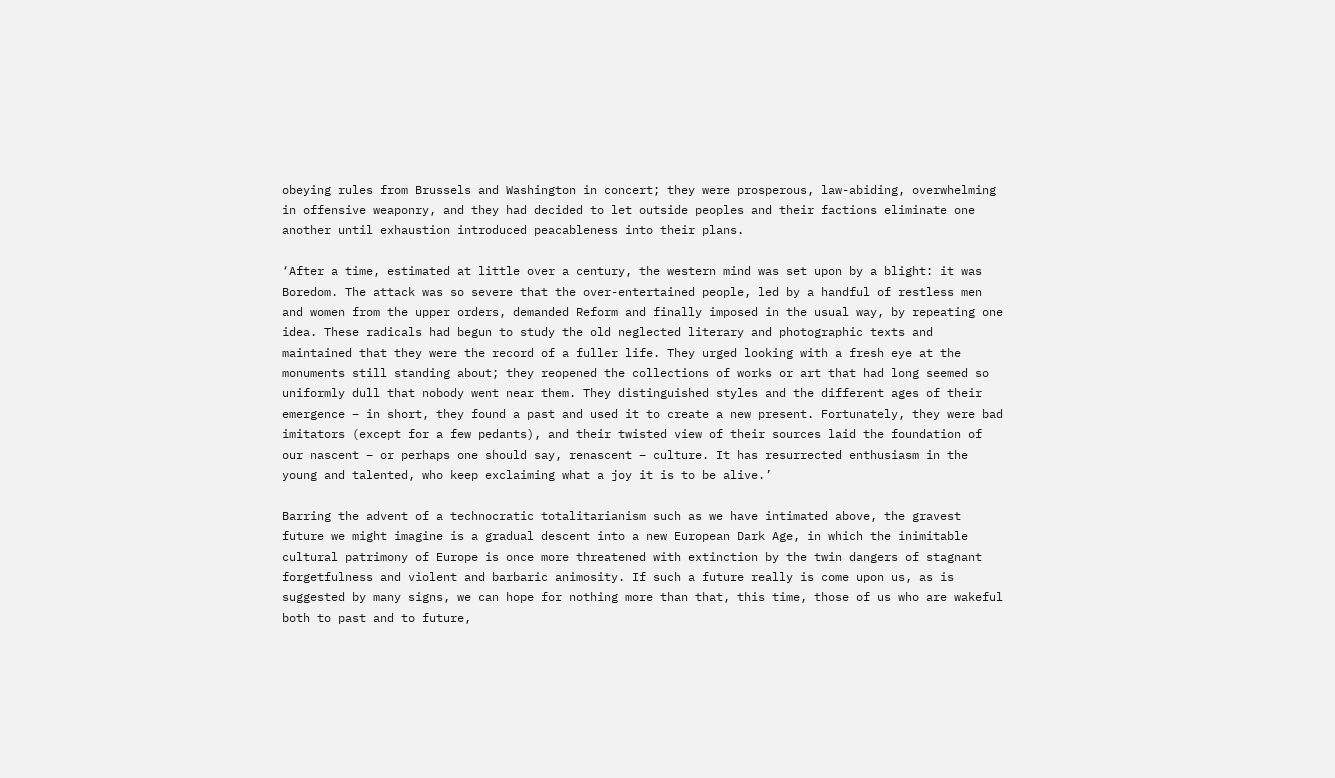obeying rules from Brussels and Washington in concert; they were prosperous, law-abiding, overwhelming in offensive weaponry, and they had decided to let outside peoples and their factions eliminate one another until exhaustion introduced peacableness into their plans.

‘After a time, estimated at little over a century, the western mind was set upon by a blight: it was Boredom. The attack was so severe that the over-entertained people, led by a handful of restless men and women from the upper orders, demanded Reform and finally imposed in the usual way, by repeating one idea. These radicals had begun to study the old neglected literary and photographic texts and maintained that they were the record of a fuller life. They urged looking with a fresh eye at the monuments still standing about; they reopened the collections of works or art that had long seemed so uniformly dull that nobody went near them. They distinguished styles and the different ages of their emergence – in short, they found a past and used it to create a new present. Fortunately, they were bad imitators (except for a few pedants), and their twisted view of their sources laid the foundation of our nascent – or perhaps one should say, renascent – culture. It has resurrected enthusiasm in the young and talented, who keep exclaiming what a joy it is to be alive.’

Barring the advent of a technocratic totalitarianism such as we have intimated above, the gravest future we might imagine is a gradual descent into a new European Dark Age, in which the inimitable cultural patrimony of Europe is once more threatened with extinction by the twin dangers of stagnant forgetfulness and violent and barbaric animosity. If such a future really is come upon us, as is suggested by many signs, we can hope for nothing more than that, this time, those of us who are wakeful both to past and to future,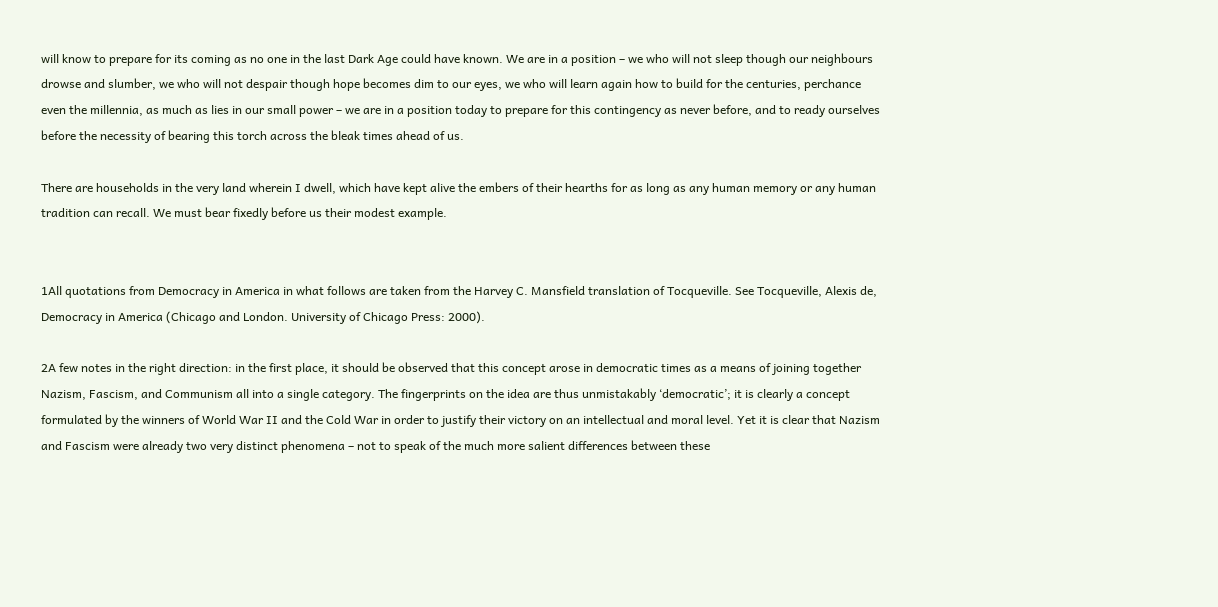will know to prepare for its coming as no one in the last Dark Age could have known. We are in a position – we who will not sleep though our neighbours drowse and slumber, we who will not despair though hope becomes dim to our eyes, we who will learn again how to build for the centuries, perchance even the millennia, as much as lies in our small power – we are in a position today to prepare for this contingency as never before, and to ready ourselves before the necessity of bearing this torch across the bleak times ahead of us.

There are households in the very land wherein I dwell, which have kept alive the embers of their hearths for as long as any human memory or any human tradition can recall. We must bear fixedly before us their modest example.


1All quotations from Democracy in America in what follows are taken from the Harvey C. Mansfield translation of Tocqueville. See Tocqueville, Alexis de, Democracy in America (Chicago and London. University of Chicago Press: 2000).

2A few notes in the right direction: in the first place, it should be observed that this concept arose in democratic times as a means of joining together Nazism, Fascism, and Communism all into a single category. The fingerprints on the idea are thus unmistakably ‘democratic’; it is clearly a concept formulated by the winners of World War II and the Cold War in order to justify their victory on an intellectual and moral level. Yet it is clear that Nazism and Fascism were already two very distinct phenomena – not to speak of the much more salient differences between these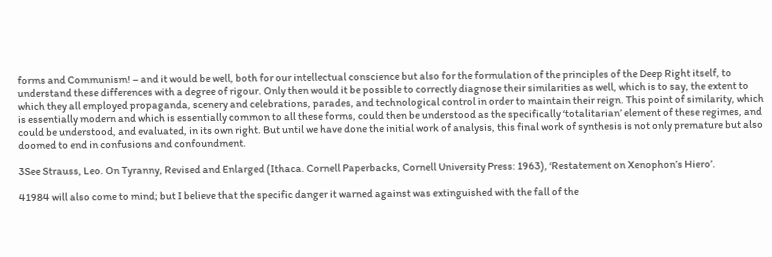forms and Communism! – and it would be well, both for our intellectual conscience but also for the formulation of the principles of the Deep Right itself, to understand these differences with a degree of rigour. Only then would it be possible to correctly diagnose their similarities as well, which is to say, the extent to which they all employed propaganda, scenery and celebrations, parades, and technological control in order to maintain their reign. This point of similarity, which is essentially modern and which is essentially common to all these forms, could then be understood as the specifically ‘totalitarian’ element of these regimes, and could be understood, and evaluated, in its own right. But until we have done the initial work of analysis, this final work of synthesis is not only premature but also doomed to end in confusions and confoundment.

3See Strauss, Leo. On Tyranny, Revised and Enlarged (Ithaca. Cornell Paperbacks, Cornell University Press: 1963), ‘Restatement on Xenophon’s Hiero’.

41984 will also come to mind; but I believe that the specific danger it warned against was extinguished with the fall of the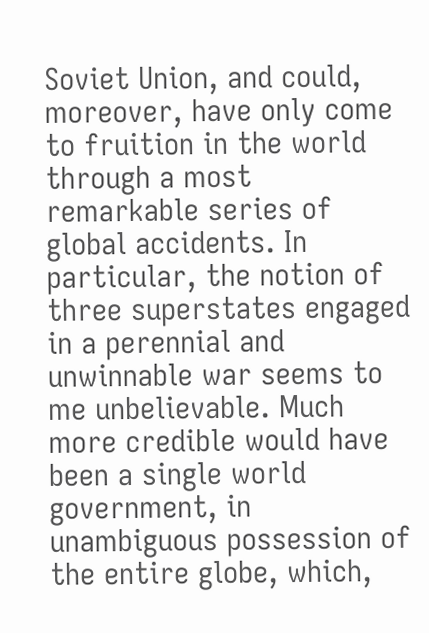Soviet Union, and could, moreover, have only come to fruition in the world through a most remarkable series of global accidents. In particular, the notion of three superstates engaged in a perennial and unwinnable war seems to me unbelievable. Much more credible would have been a single world government, in unambiguous possession of the entire globe, which,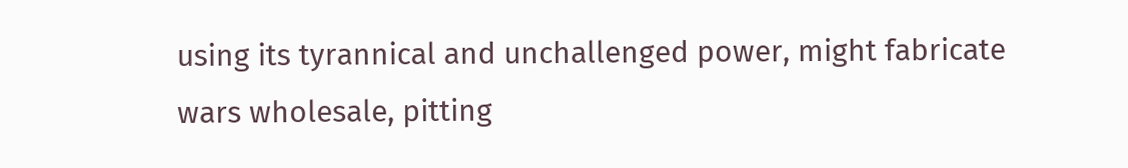using its tyrannical and unchallenged power, might fabricate wars wholesale, pitting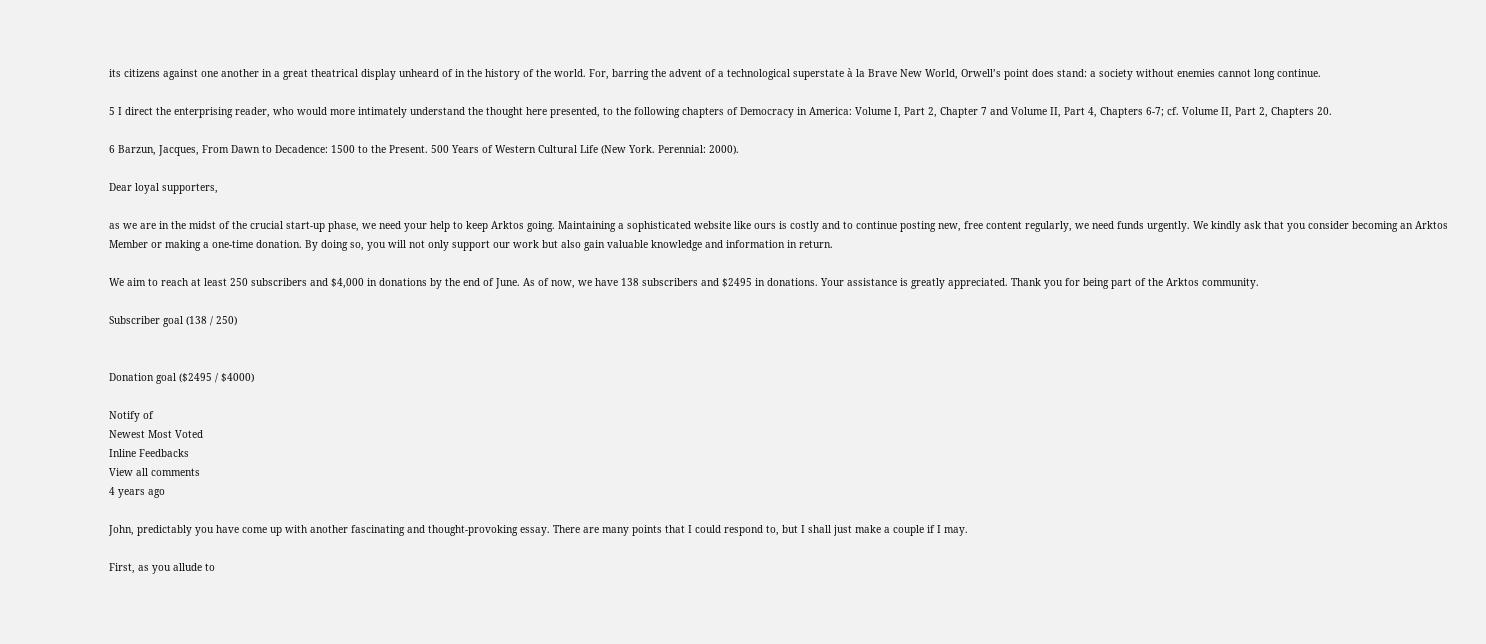its citizens against one another in a great theatrical display unheard of in the history of the world. For, barring the advent of a technological superstate à la Brave New World, Orwell’s point does stand: a society without enemies cannot long continue.

5 I direct the enterprising reader, who would more intimately understand the thought here presented, to the following chapters of Democracy in America: Volume I, Part 2, Chapter 7 and Volume II, Part 4, Chapters 6-7; cf. Volume II, Part 2, Chapters 20.

6 Barzun, Jacques, From Dawn to Decadence: 1500 to the Present. 500 Years of Western Cultural Life (New York. Perennial: 2000).

Dear loyal supporters,

as we are in the midst of the crucial start-up phase, we need your help to keep Arktos going. Maintaining a sophisticated website like ours is costly and to continue posting new, free content regularly, we need funds urgently. We kindly ask that you consider becoming an Arktos Member or making a one-time donation. By doing so, you will not only support our work but also gain valuable knowledge and information in return.

We aim to reach at least 250 subscribers and $4,000 in donations by the end of June. As of now, we have 138 subscribers and $2495 in donations. Your assistance is greatly appreciated. Thank you for being part of the Arktos community.

Subscriber goal (138 / 250)


Donation goal ($2495 / $4000)

Notify of
Newest Most Voted
Inline Feedbacks
View all comments
4 years ago

John, predictably you have come up with another fascinating and thought-provoking essay. There are many points that I could respond to, but I shall just make a couple if I may.

First, as you allude to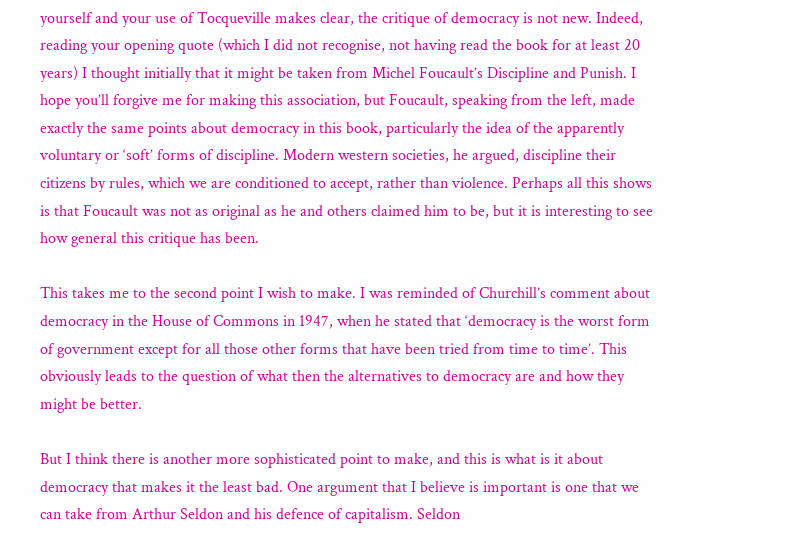yourself and your use of Tocqueville makes clear, the critique of democracy is not new. Indeed, reading your opening quote (which I did not recognise, not having read the book for at least 20 years) I thought initially that it might be taken from Michel Foucault’s Discipline and Punish. I hope you’ll forgive me for making this association, but Foucault, speaking from the left, made exactly the same points about democracy in this book, particularly the idea of the apparently voluntary or ‘soft’ forms of discipline. Modern western societies, he argued, discipline their citizens by rules, which we are conditioned to accept, rather than violence. Perhaps all this shows is that Foucault was not as original as he and others claimed him to be, but it is interesting to see how general this critique has been.

This takes me to the second point I wish to make. I was reminded of Churchill’s comment about democracy in the House of Commons in 1947, when he stated that ‘democracy is the worst form of government except for all those other forms that have been tried from time to time’. This obviously leads to the question of what then the alternatives to democracy are and how they might be better.

But I think there is another more sophisticated point to make, and this is what is it about democracy that makes it the least bad. One argument that I believe is important is one that we can take from Arthur Seldon and his defence of capitalism. Seldon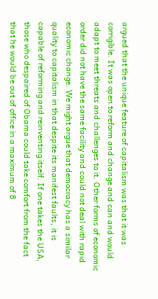argued that the unique feature of capitalism was that it was corrigible. It was open to reform and change and can and would adapt to meet threats and challenges to it. Other forms of economic order did not have the same facility and could not deal with rapid economic change. We might argue that democracy has a similar quality to capitalism in that despite its manifest faults, it is capable of reforming and reinventing itself. If one takes the USA, those who despaired of Obama could take comfort from the fact that he would be out of office in a maximum of 8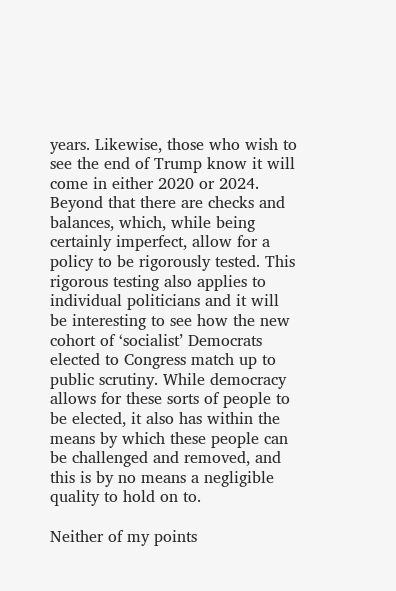years. Likewise, those who wish to see the end of Trump know it will come in either 2020 or 2024. Beyond that there are checks and balances, which, while being certainly imperfect, allow for a policy to be rigorously tested. This rigorous testing also applies to individual politicians and it will be interesting to see how the new cohort of ‘socialist’ Democrats elected to Congress match up to public scrutiny. While democracy allows for these sorts of people to be elected, it also has within the means by which these people can be challenged and removed, and this is by no means a negligible quality to hold on to.

Neither of my points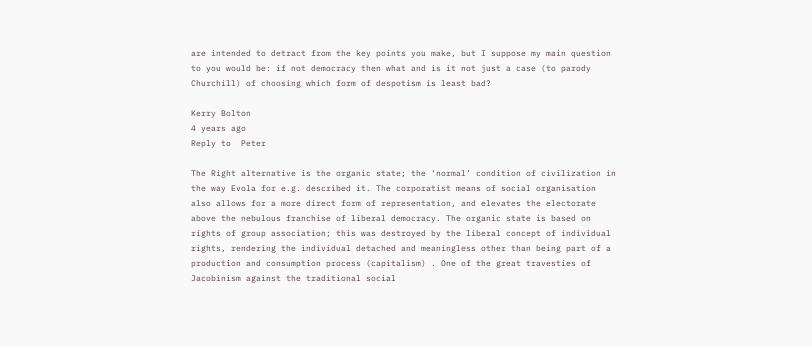are intended to detract from the key points you make, but I suppose my main question to you would be: if not democracy then what and is it not just a case (to parody Churchill) of choosing which form of despotism is least bad?

Kerry Bolton
4 years ago
Reply to  Peter

The Right alternative is the organic state; the ‘normal’ condition of civilization in the way Evola for e.g. described it. The corporatist means of social organisation also allows for a more direct form of representation, and elevates the electorate above the nebulous franchise of liberal democracy. The organic state is based on rights of group association; this was destroyed by the liberal concept of individual rights, rendering the individual detached and meaningless other than being part of a production and consumption process (capitalism) . One of the great travesties of Jacobinism against the traditional social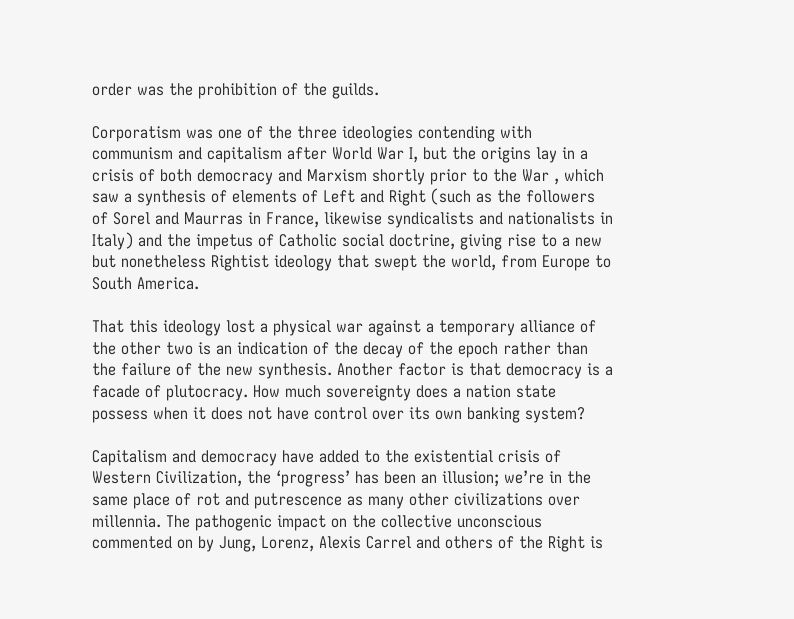order was the prohibition of the guilds.

Corporatism was one of the three ideologies contending with communism and capitalism after World War I, but the origins lay in a crisis of both democracy and Marxism shortly prior to the War , which saw a synthesis of elements of Left and Right (such as the followers of Sorel and Maurras in France, likewise syndicalists and nationalists in Italy) and the impetus of Catholic social doctrine, giving rise to a new but nonetheless Rightist ideology that swept the world, from Europe to South America.

That this ideology lost a physical war against a temporary alliance of the other two is an indication of the decay of the epoch rather than the failure of the new synthesis. Another factor is that democracy is a facade of plutocracy. How much sovereignty does a nation state possess when it does not have control over its own banking system?

Capitalism and democracy have added to the existential crisis of Western Civilization, the ‘progress’ has been an illusion; we’re in the same place of rot and putrescence as many other civilizations over millennia. The pathogenic impact on the collective unconscious commented on by Jung, Lorenz, Alexis Carrel and others of the Right is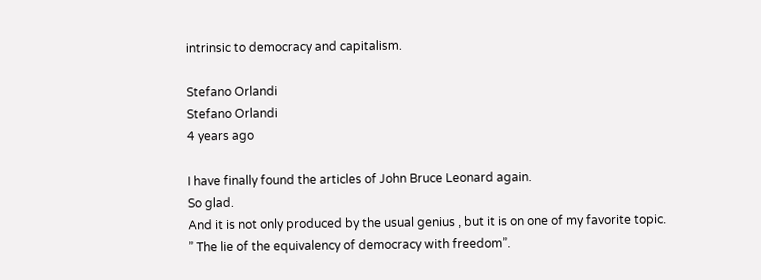intrinsic to democracy and capitalism.

Stefano Orlandi
Stefano Orlandi
4 years ago

I have finally found the articles of John Bruce Leonard again.
So glad.
And it is not only produced by the usual genius , but it is on one of my favorite topic.
” The lie of the equivalency of democracy with freedom”.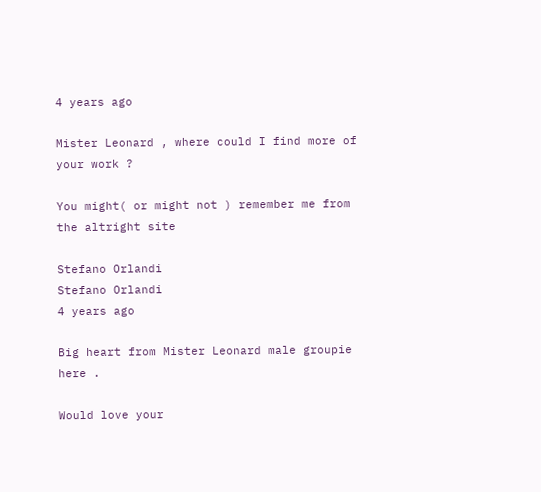4 years ago

Mister Leonard , where could I find more of your work ?

You might( or might not ) remember me from the altright site

Stefano Orlandi
Stefano Orlandi
4 years ago

Big heart from Mister Leonard male groupie here .

Would love your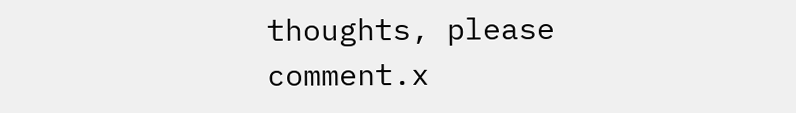thoughts, please comment.x